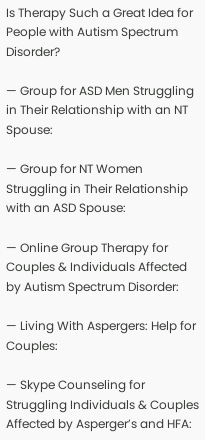Is Therapy Such a Great Idea for People with Autism Spectrum Disorder?

— Group for ASD Men Struggling in Their Relationship with an NT Spouse:

— Group for NT Women Struggling in Their Relationship with an ASD Spouse:

— Online Group Therapy for Couples & Individuals Affected by Autism Spectrum Disorder:

— Living With Aspergers: Help for Couples:

— Skype Counseling for Struggling Individuals & Couples Affected by Asperger’s and HFA: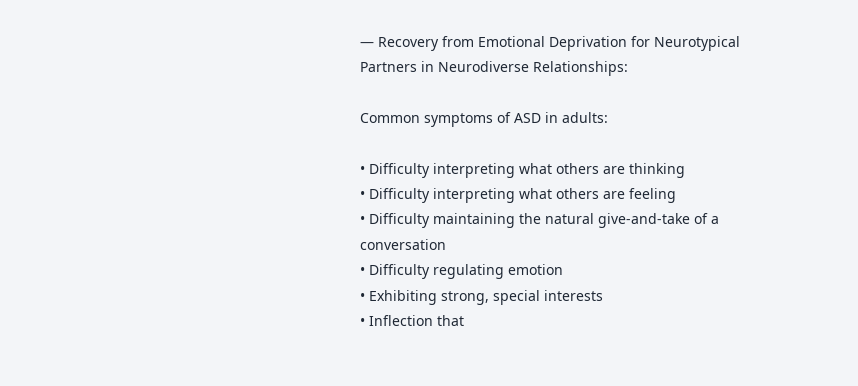— Recovery from Emotional Deprivation for Neurotypical Partners in Neurodiverse Relationships:

Common symptoms of ASD in adults:

• Difficulty interpreting what others are thinking
• Difficulty interpreting what others are feeling
• Difficulty maintaining the natural give-and-take of a conversation
• Difficulty regulating emotion
• Exhibiting strong, special interests
• Inflection that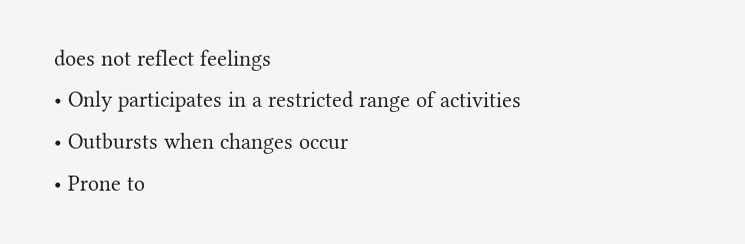does not reflect feelings
• Only participates in a restricted range of activities
• Outbursts when changes occur
• Prone to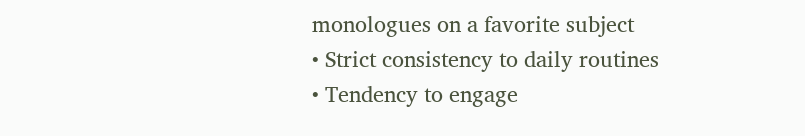monologues on a favorite subject
• Strict consistency to daily routines
• Tendency to engage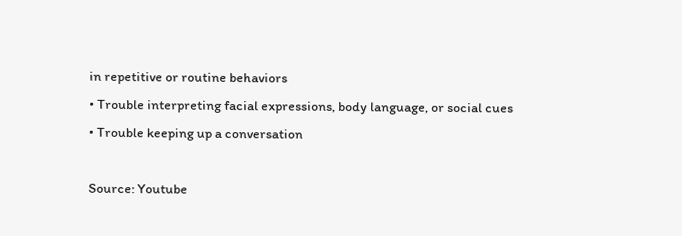in repetitive or routine behaviors
• Trouble interpreting facial expressions, body language, or social cues
• Trouble keeping up a conversation

Source: Youtube